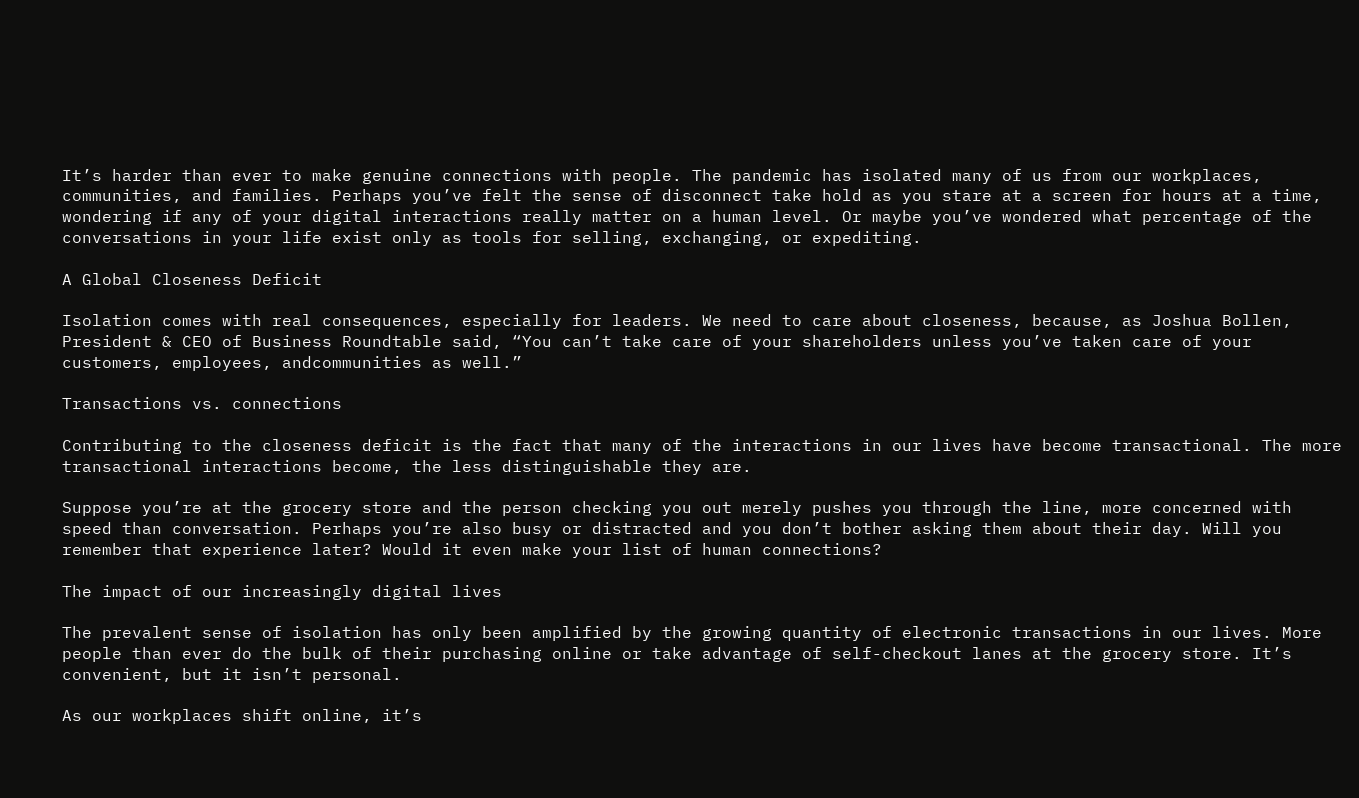It’s harder than ever to make genuine connections with people. The pandemic has isolated many of us from our workplaces, communities, and families. Perhaps you’ve felt the sense of disconnect take hold as you stare at a screen for hours at a time, wondering if any of your digital interactions really matter on a human level. Or maybe you’ve wondered what percentage of the conversations in your life exist only as tools for selling, exchanging, or expediting.

A Global Closeness Deficit

Isolation comes with real consequences, especially for leaders. We need to care about closeness, because, as Joshua Bollen, President & CEO of Business Roundtable said, “You can’t take care of your shareholders unless you’ve taken care of your customers, employees, andcommunities as well.”

Transactions vs. connections

Contributing to the closeness deficit is the fact that many of the interactions in our lives have become transactional. The more transactional interactions become, the less distinguishable they are.

Suppose you’re at the grocery store and the person checking you out merely pushes you through the line, more concerned with speed than conversation. Perhaps you’re also busy or distracted and you don’t bother asking them about their day. Will you remember that experience later? Would it even make your list of human connections?

The impact of our increasingly digital lives

The prevalent sense of isolation has only been amplified by the growing quantity of electronic transactions in our lives. More people than ever do the bulk of their purchasing online or take advantage of self-checkout lanes at the grocery store. It’s convenient, but it isn’t personal.

As our workplaces shift online, it’s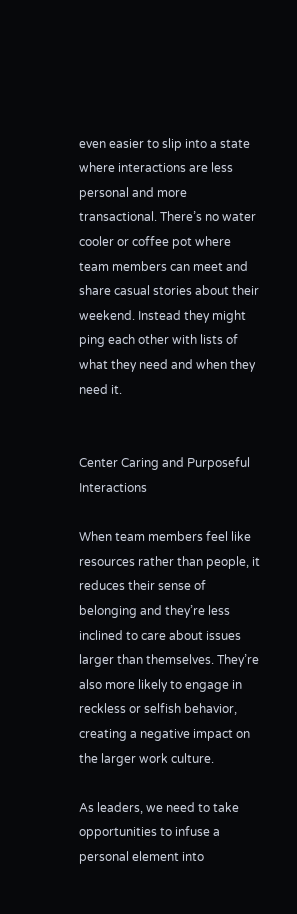even easier to slip into a state where interactions are less personal and more transactional. There’s no water cooler or coffee pot where team members can meet and share casual stories about their weekend. Instead they might ping each other with lists of what they need and when they need it.


Center Caring and Purposeful Interactions

When team members feel like resources rather than people, it reduces their sense of belonging and they’re less inclined to care about issues larger than themselves. They’re also more likely to engage in reckless or selfish behavior, creating a negative impact on the larger work culture.

As leaders, we need to take opportunities to infuse a personal element into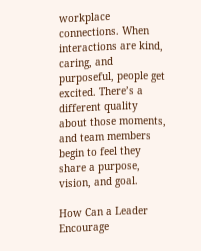workplace connections. When interactions are kind, caring, and purposeful, people get excited. There’s a different quality about those moments, and team members begin to feel they share a purpose, vision, and goal.

How Can a Leader Encourage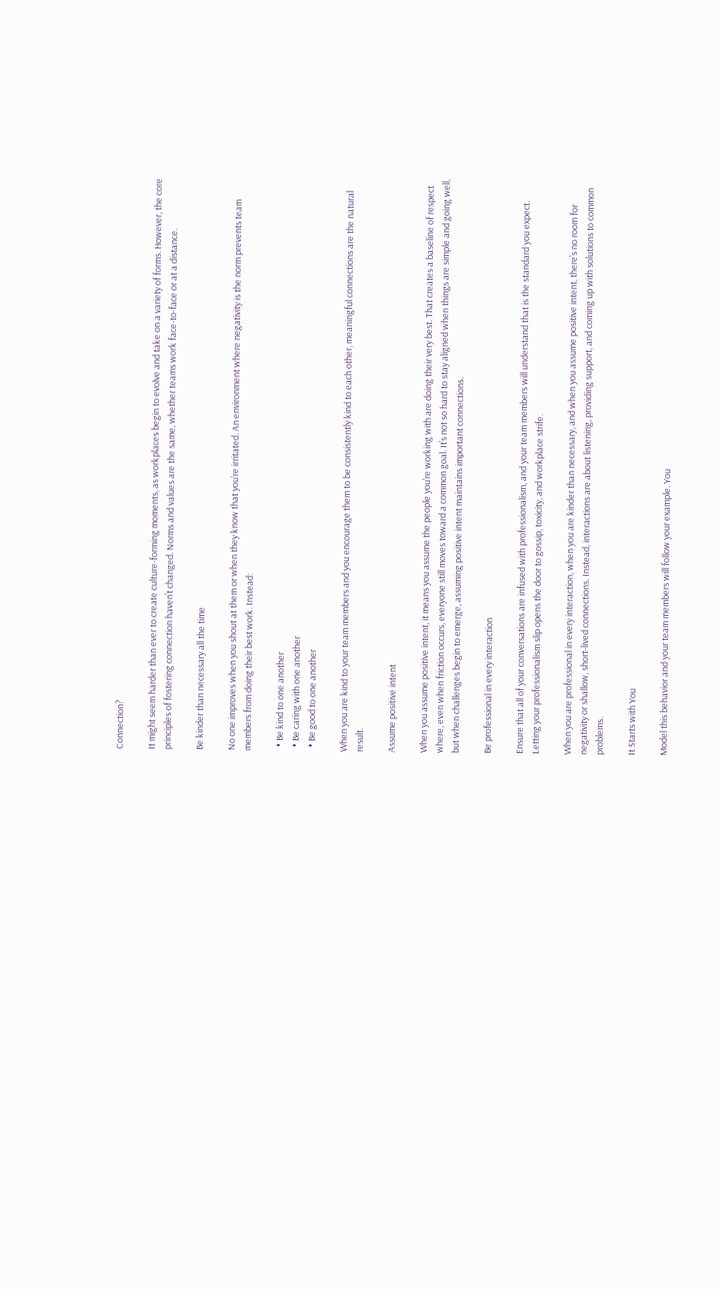Connection?

It might seem harder than ever to create culture-forming moments, as workplaces begin to evolve and take on a variety of forms. However, the core principles of fostering connection haven’t changed. Norms and values are the same, whether teams work face-to-face or at a distance.

Be kinder than necessary all the time

No one improves when you shout at them or when they know that you’re irritated. An environment where negativity is the norm prevents team members from doing their best work. Instead:

  • Be kind to one another
  • Be caring with one another
  • Be good to one another

When you are kind to your team members and you encourage them to be consistently kind to each other, meaningful connections are the natural result.

Assume positive intent

When you assume positive intent, it means you assume the people you’re working with are doing their very best. That creates a baseline of respect where, even when friction occurs, everyone still moves toward a common goal. It’s not so hard to stay aligned when things are simple and going well, but when challenges begin to emerge, assuming positive intent maintains important connections.

Be professional in every interaction

Ensure that all of your conversations are infused with professionalism, and your team members will understand that is the standard you expect. Letting your professionalism slip opens the door to gossip, toxicity, and workplace strife.

When you are professional in every interaction, when you are kinder than necessary, and when you assume positive intent, there’s no room for negativity or shallow, short-lived connections. Instead, interactions are about listening, providing support, and coming up with solutions to common problems.

It Starts with You

Model this behavior and your team members will follow your example. You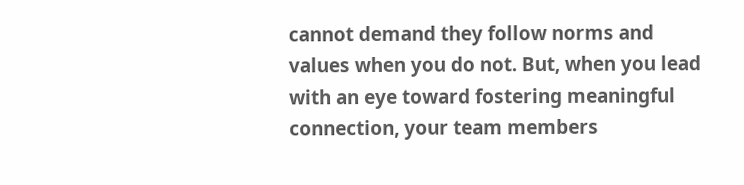cannot demand they follow norms and values when you do not. But, when you lead with an eye toward fostering meaningful connection, your team members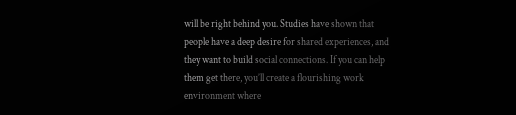will be right behind you. Studies have shown that people have a deep desire for shared experiences, and they want to build social connections. If you can help them get there, you’ll create a flourishing work environment where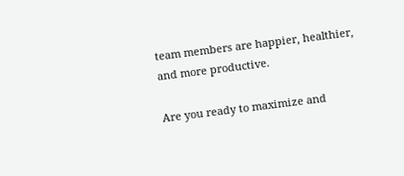team members are happier, healthier, and more productive.

Are you ready to maximize and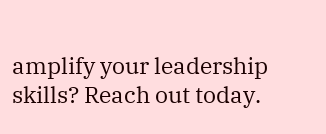amplify your leadership skills? Reach out today.